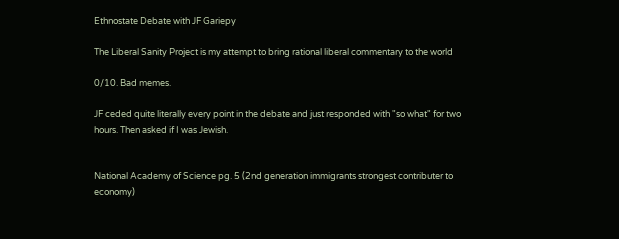Ethnostate Debate with JF Gariepy

The Liberal Sanity Project is my attempt to bring rational liberal commentary to the world

0/10. Bad memes.

JF ceded quite literally every point in the debate and just responded with "so what" for two hours. Then asked if I was Jewish.


National Academy of Science pg. 5 (2nd generation immigrants strongest contributer to economy)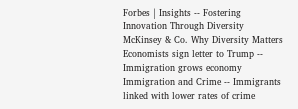Forbes | Insights -- Fostering Innovation Through Diversity
McKinsey & Co. Why Diversity Matters
Economists sign letter to Trump -- Immigration grows economy
Immigration and Crime -- Immigrants linked with lower rates of crime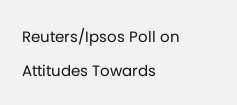Reuters/Ipsos Poll on Attitudes Towards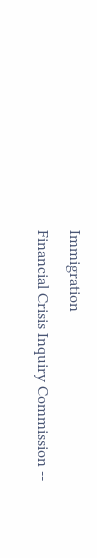Immigration
Financial Crisis Inquiry Commission --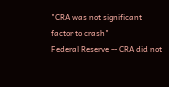"CRA was not significant factor to crash"
Federal Reserve -- CRA did not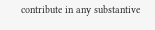contribute in any substantive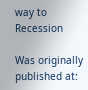way to Recession

Was originally published at: